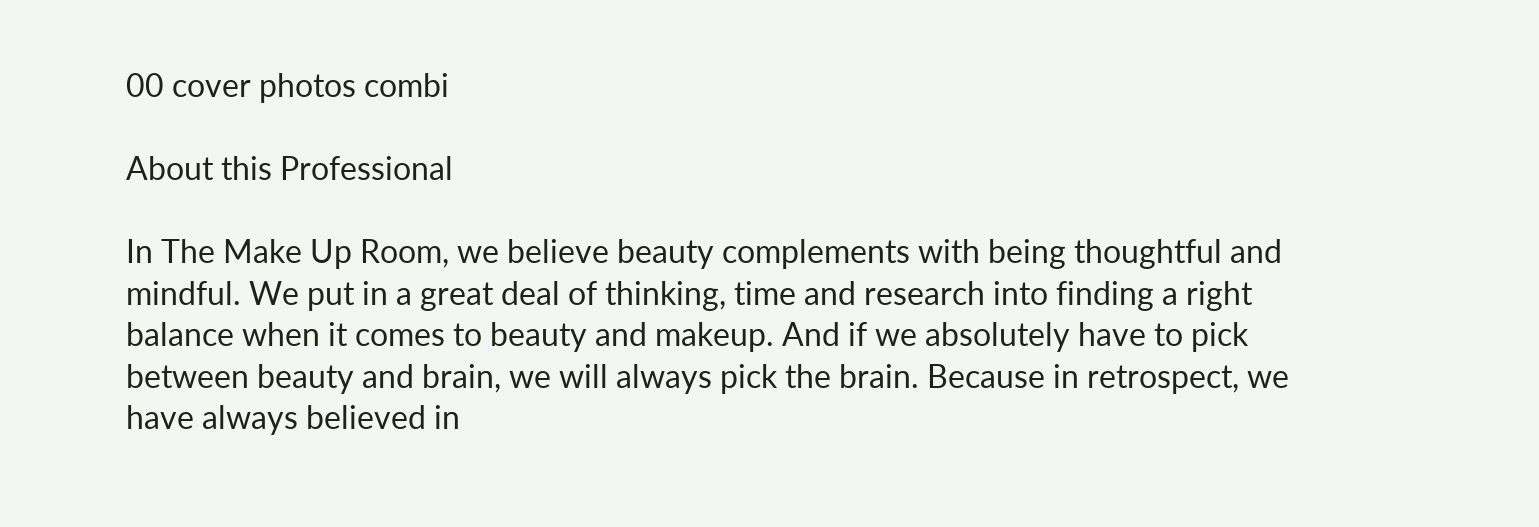00 cover photos combi

About this Professional

In The Make Up Room, we believe beauty complements with being thoughtful and mindful. We put in a great deal of thinking, time and research into finding a right balance when it comes to beauty and makeup. And if we absolutely have to pick between beauty and brain, we will always pick the brain. Because in retrospect, we have always believed in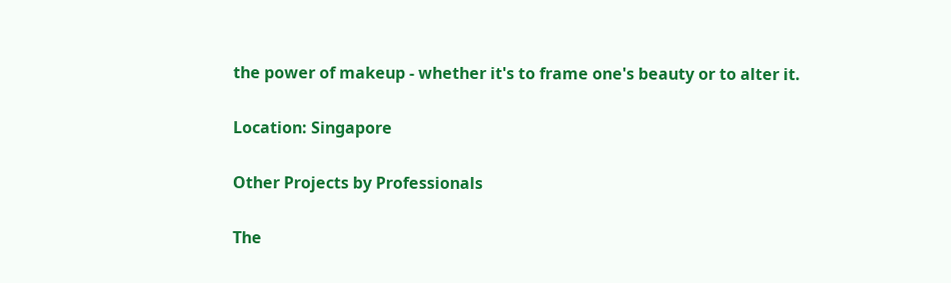the power of makeup - whether it's to frame one's beauty or to alter it.

Location: Singapore

Other Projects by Professionals

The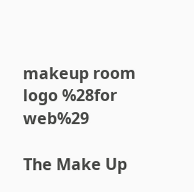makeup room logo %28for web%29

The Make Up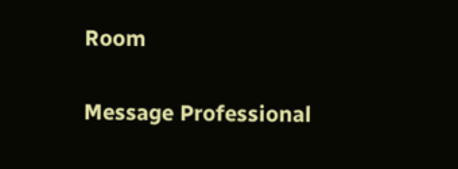Room

Message Professional